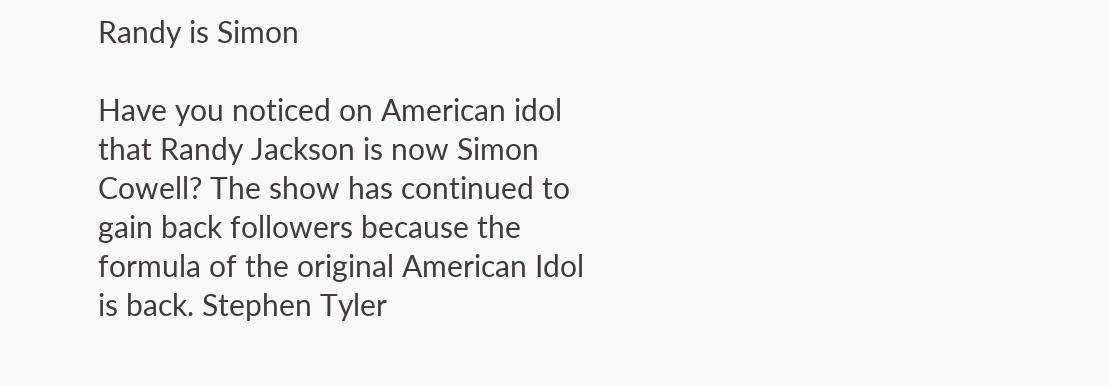Randy is Simon

Have you noticed on American idol that Randy Jackson is now Simon Cowell? The show has continued to gain back followers because the formula of the original American Idol is back. Stephen Tyler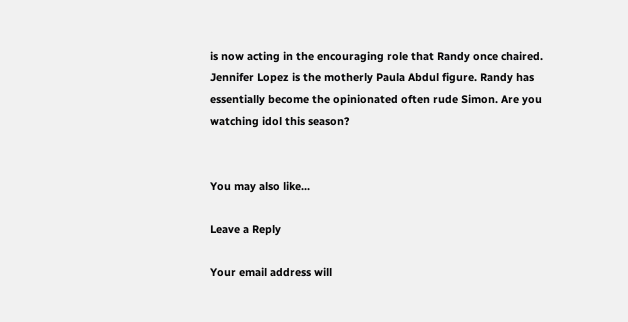is now acting in the encouraging role that Randy once chaired. Jennifer Lopez is the motherly Paula Abdul figure. Randy has essentially become the opinionated often rude Simon. Are you watching idol this season?


You may also like...

Leave a Reply

Your email address will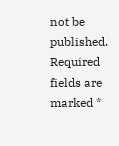not be published. Required fields are marked *